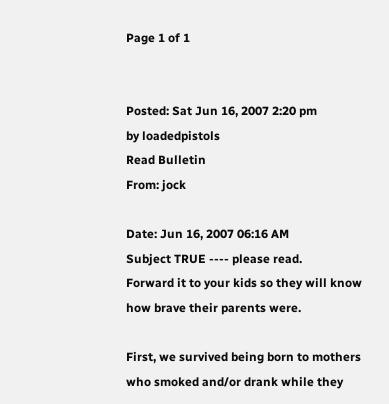Page 1 of 1


Posted: Sat Jun 16, 2007 2:20 pm
by loadedpistols
Read Bulletin
From: jock

Date: Jun 16, 2007 06:16 AM
Subject TRUE ---- please read.
Forward it to your kids so they will know how brave their parents were.

First, we survived being born to mothers who smoked and/or drank while they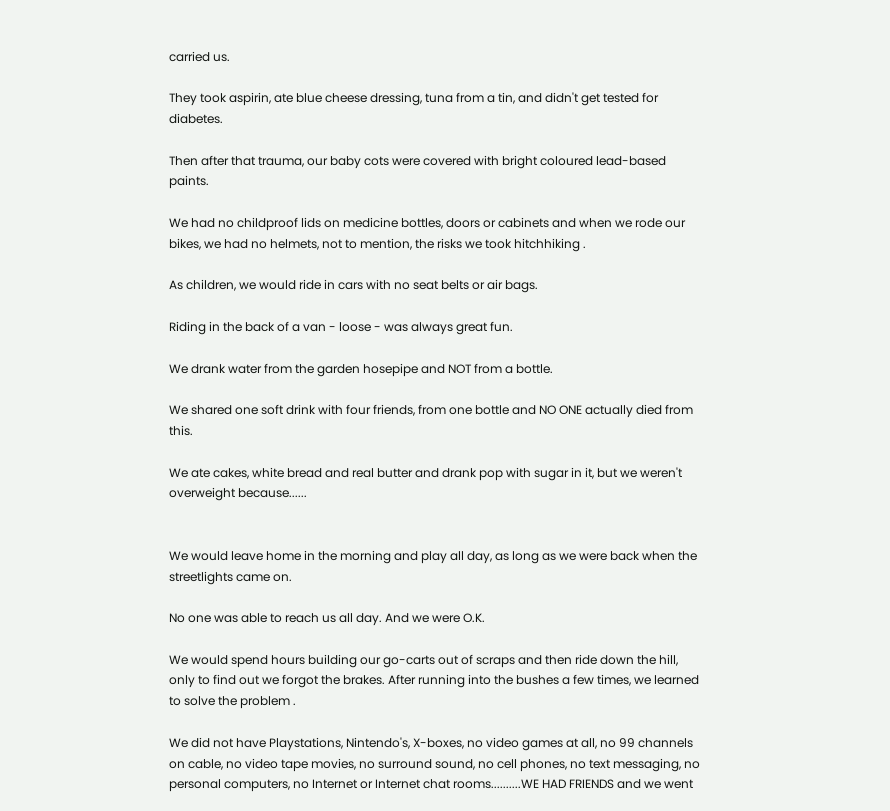carried us.

They took aspirin, ate blue cheese dressing, tuna from a tin, and didn't get tested for diabetes.

Then after that trauma, our baby cots were covered with bright coloured lead-based paints.

We had no childproof lids on medicine bottles, doors or cabinets and when we rode our bikes, we had no helmets, not to mention, the risks we took hitchhiking .

As children, we would ride in cars with no seat belts or air bags.

Riding in the back of a van - loose - was always great fun.

We drank water from the garden hosepipe and NOT from a bottle.

We shared one soft drink with four friends, from one bottle and NO ONE actually died from this.

We ate cakes, white bread and real butter and drank pop with sugar in it, but we weren't overweight because......


We would leave home in the morning and play all day, as long as we were back when the streetlights came on.

No one was able to reach us all day. And we were O.K.

We would spend hours building our go-carts out of scraps and then ride down the hill, only to find out we forgot the brakes. After running into the bushes a few times, we learned to solve the problem .

We did not have Playstations, Nintendo's, X-boxes, no video games at all, no 99 channels on cable, no video tape movies, no surround sound, no cell phones, no text messaging, no personal computers, no Internet or Internet chat rooms..........WE HAD FRIENDS and we went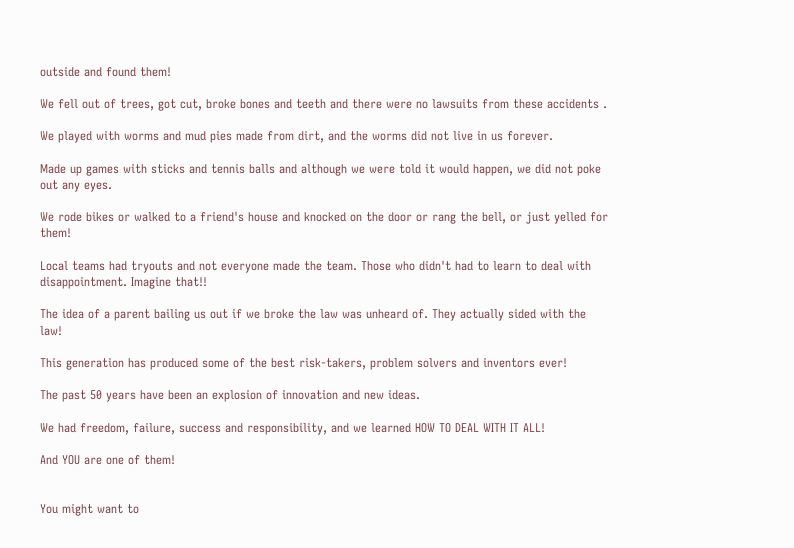outside and found them!

We fell out of trees, got cut, broke bones and teeth and there were no lawsuits from these accidents .

We played with worms and mud pies made from dirt, and the worms did not live in us forever.

Made up games with sticks and tennis balls and although we were told it would happen, we did not poke out any eyes.

We rode bikes or walked to a friend's house and knocked on the door or rang the bell, or just yelled for them!

Local teams had tryouts and not everyone made the team. Those who didn't had to learn to deal with disappointment. Imagine that!!

The idea of a parent bailing us out if we broke the law was unheard of. They actually sided with the law!

This generation has produced some of the best risk-takers, problem solvers and inventors ever!

The past 50 years have been an explosion of innovation and new ideas.

We had freedom, failure, success and responsibility, and we learned HOW TO DEAL WITH IT ALL!

And YOU are one of them!


You might want to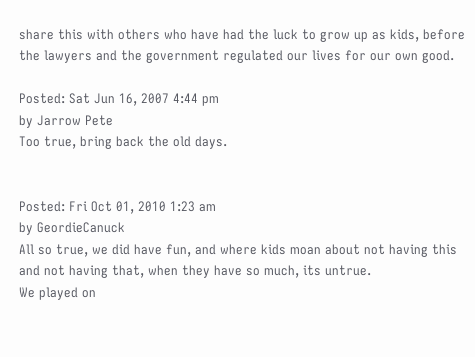share this with others who have had the luck to grow up as kids, before the lawyers and the government regulated our lives for our own good.

Posted: Sat Jun 16, 2007 4:44 pm
by Jarrow Pete
Too true, bring back the old days.


Posted: Fri Oct 01, 2010 1:23 am
by GeordieCanuck
All so true, we did have fun, and where kids moan about not having this and not having that, when they have so much, its untrue.
We played on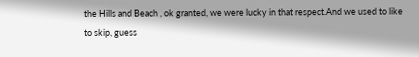the Hills and Beach , ok granted, we were lucky in that respect.And we used to like to skip, guess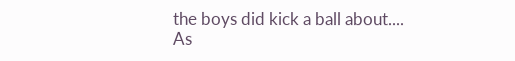the boys did kick a ball about....
As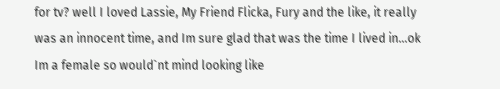for tv? well I loved Lassie, My Friend Flicka, Fury and the like, it really was an innocent time, and Im sure glad that was the time I lived in...ok Im a female so would`nt mind looking like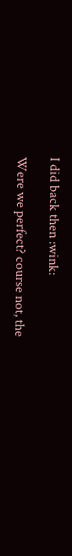I did back then :wink:

Were we perfect? course not, the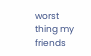worst thing my friends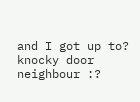and I got up to? knocky door neighbour :?